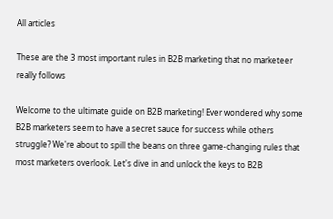All articles

These are the 3 most important rules in B2B marketing that no marketeer really follows

Welcome to the ultimate guide on B2B marketing! Ever wondered why some B2B marketers seem to have a secret sauce for success while others struggle? We're about to spill the beans on three game-changing rules that most marketers overlook. Let's dive in and unlock the keys to B2B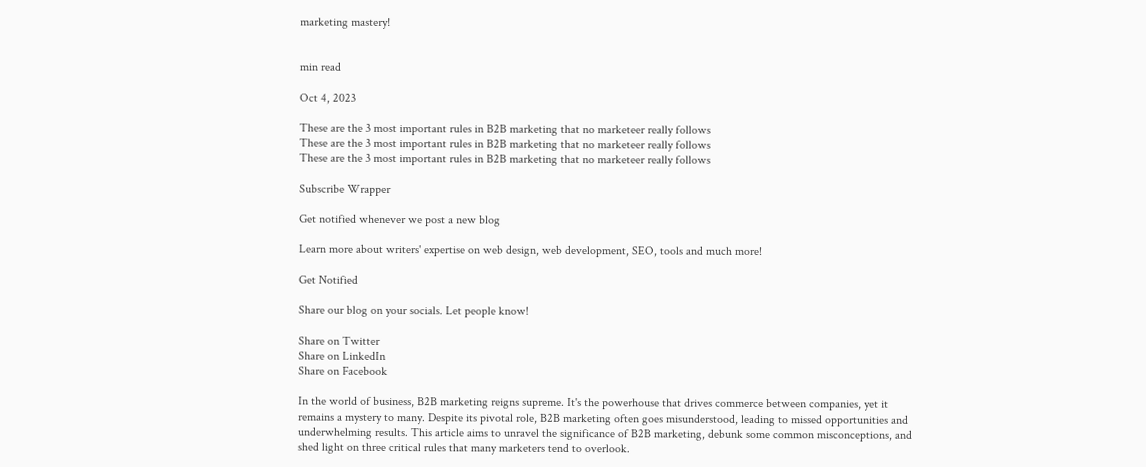marketing mastery!


min read

Oct 4, 2023

These are the 3 most important rules in B2B marketing that no marketeer really follows
These are the 3 most important rules in B2B marketing that no marketeer really follows
These are the 3 most important rules in B2B marketing that no marketeer really follows

Subscribe Wrapper

Get notified whenever we post a new blog

Learn more about writers' expertise on web design, web development, SEO, tools and much more!

Get Notified

Share our blog on your socials. Let people know!

Share on Twitter
Share on LinkedIn
Share on Facebook

In the world of business, B2B marketing reigns supreme. It's the powerhouse that drives commerce between companies, yet it remains a mystery to many. Despite its pivotal role, B2B marketing often goes misunderstood, leading to missed opportunities and underwhelming results. This article aims to unravel the significance of B2B marketing, debunk some common misconceptions, and shed light on three critical rules that many marketers tend to overlook.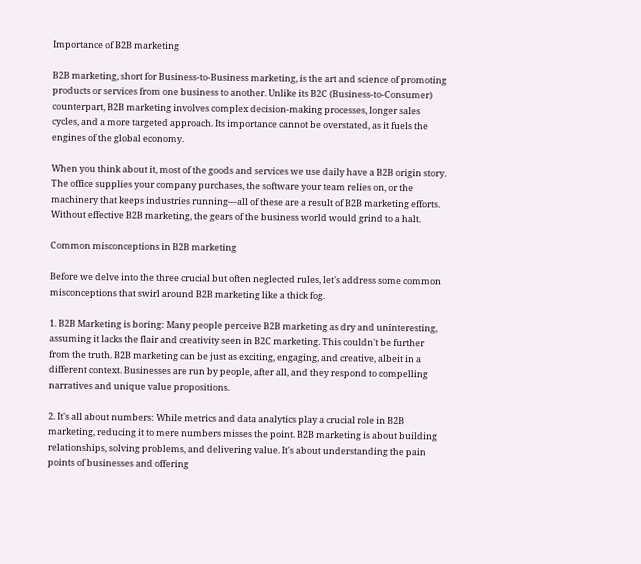Importance of B2B marketing

B2B marketing, short for Business-to-Business marketing, is the art and science of promoting products or services from one business to another. Unlike its B2C (Business-to-Consumer) counterpart, B2B marketing involves complex decision-making processes, longer sales cycles, and a more targeted approach. Its importance cannot be overstated, as it fuels the engines of the global economy.

When you think about it, most of the goods and services we use daily have a B2B origin story. The office supplies your company purchases, the software your team relies on, or the machinery that keeps industries running—all of these are a result of B2B marketing efforts. Without effective B2B marketing, the gears of the business world would grind to a halt.

Common misconceptions in B2B marketing

Before we delve into the three crucial but often neglected rules, let's address some common misconceptions that swirl around B2B marketing like a thick fog.

1. B2B Marketing is boring: Many people perceive B2B marketing as dry and uninteresting, assuming it lacks the flair and creativity seen in B2C marketing. This couldn't be further from the truth. B2B marketing can be just as exciting, engaging, and creative, albeit in a different context. Businesses are run by people, after all, and they respond to compelling narratives and unique value propositions.

2. It's all about numbers: While metrics and data analytics play a crucial role in B2B marketing, reducing it to mere numbers misses the point. B2B marketing is about building relationships, solving problems, and delivering value. It's about understanding the pain points of businesses and offering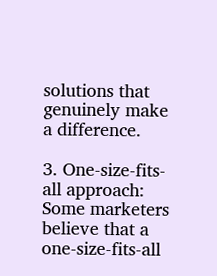solutions that genuinely make a difference.

3. One-size-fits-all approach: Some marketers believe that a one-size-fits-all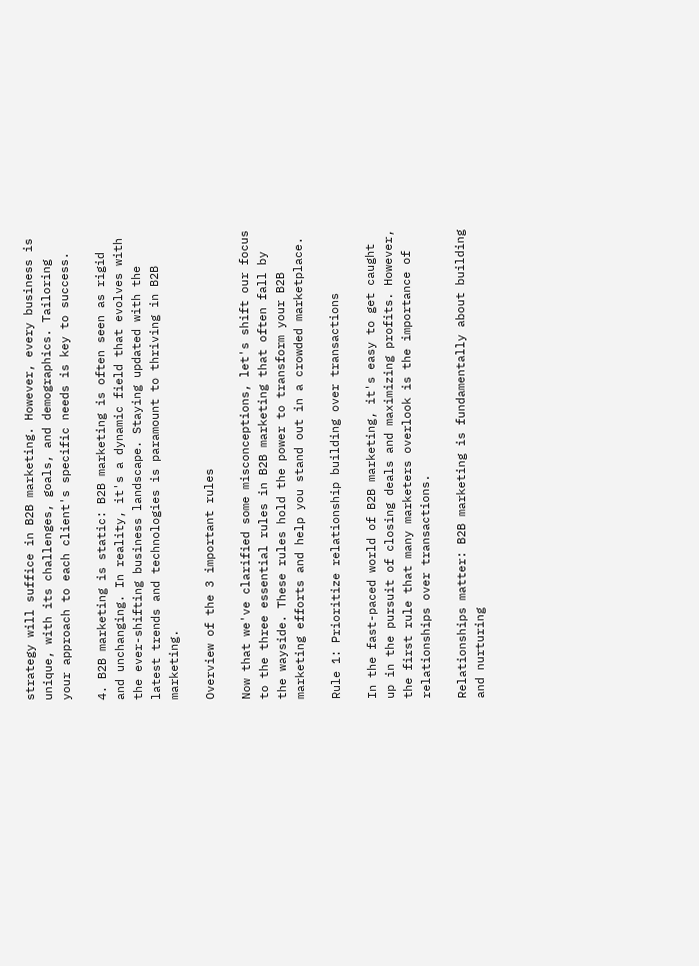strategy will suffice in B2B marketing. However, every business is unique, with its challenges, goals, and demographics. Tailoring your approach to each client's specific needs is key to success.

4. B2B marketing is static: B2B marketing is often seen as rigid and unchanging. In reality, it's a dynamic field that evolves with the ever-shifting business landscape. Staying updated with the latest trends and technologies is paramount to thriving in B2B marketing.

Overview of the 3 important rules

Now that we've clarified some misconceptions, let's shift our focus to the three essential rules in B2B marketing that often fall by the wayside. These rules hold the power to transform your B2B marketing efforts and help you stand out in a crowded marketplace.

Rule 1: Prioritize relationship building over transactions

In the fast-paced world of B2B marketing, it's easy to get caught up in the pursuit of closing deals and maximizing profits. However, the first rule that many marketers overlook is the importance of relationships over transactions.

Relationships matter: B2B marketing is fundamentally about building and nurturing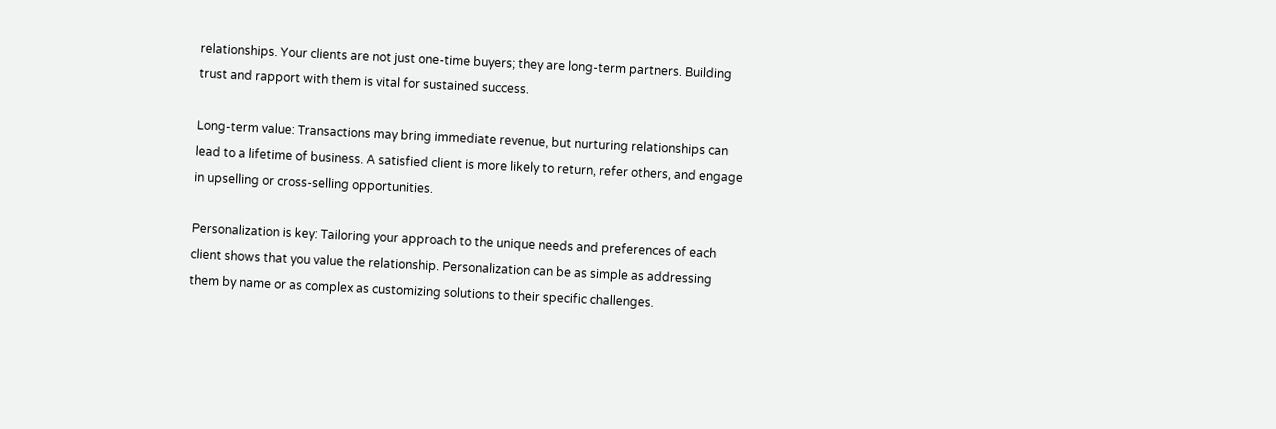relationships. Your clients are not just one-time buyers; they are long-term partners. Building trust and rapport with them is vital for sustained success.

Long-term value: Transactions may bring immediate revenue, but nurturing relationships can lead to a lifetime of business. A satisfied client is more likely to return, refer others, and engage in upselling or cross-selling opportunities.

Personalization is key: Tailoring your approach to the unique needs and preferences of each client shows that you value the relationship. Personalization can be as simple as addressing them by name or as complex as customizing solutions to their specific challenges.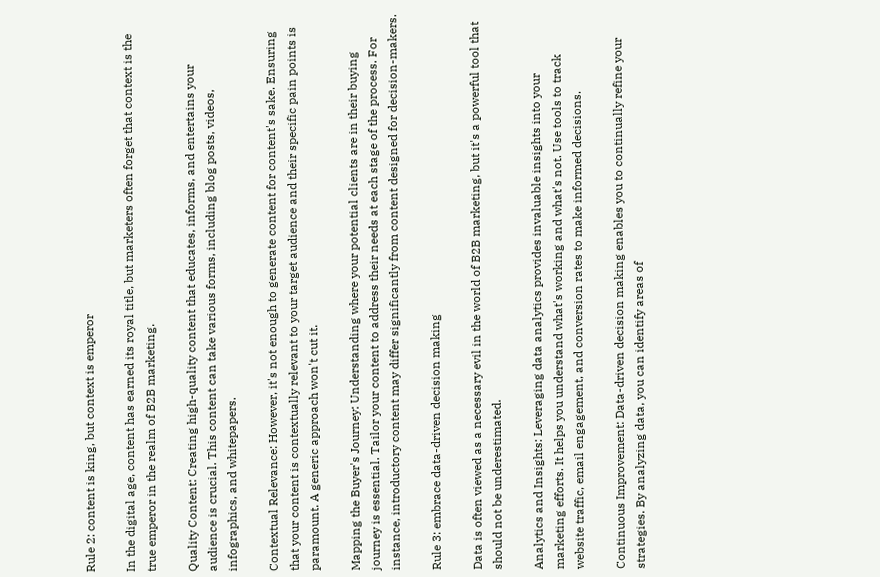Rule 2: content is king, but context is emperor

In the digital age, content has earned its royal title, but marketers often forget that context is the true emperor in the realm of B2B marketing.

Quality Content: Creating high-quality content that educates, informs, and entertains your audience is crucial. This content can take various forms, including blog posts, videos, infographics, and whitepapers.

Contextual Relevance: However, it's not enough to generate content for content's sake. Ensuring that your content is contextually relevant to your target audience and their specific pain points is paramount. A generic approach won't cut it.

Mapping the Buyer's Journey: Understanding where your potential clients are in their buying journey is essential. Tailor your content to address their needs at each stage of the process. For instance, introductory content may differ significantly from content designed for decision-makers.

Rule 3: embrace data-driven decision making

Data is often viewed as a necessary evil in the world of B2B marketing, but it's a powerful tool that should not be underestimated.

Analytics and Insights: Leveraging data analytics provides invaluable insights into your marketing efforts. It helps you understand what's working and what's not. Use tools to track website traffic, email engagement, and conversion rates to make informed decisions.

Continuous Improvement: Data-driven decision making enables you to continually refine your strategies. By analyzing data, you can identify areas of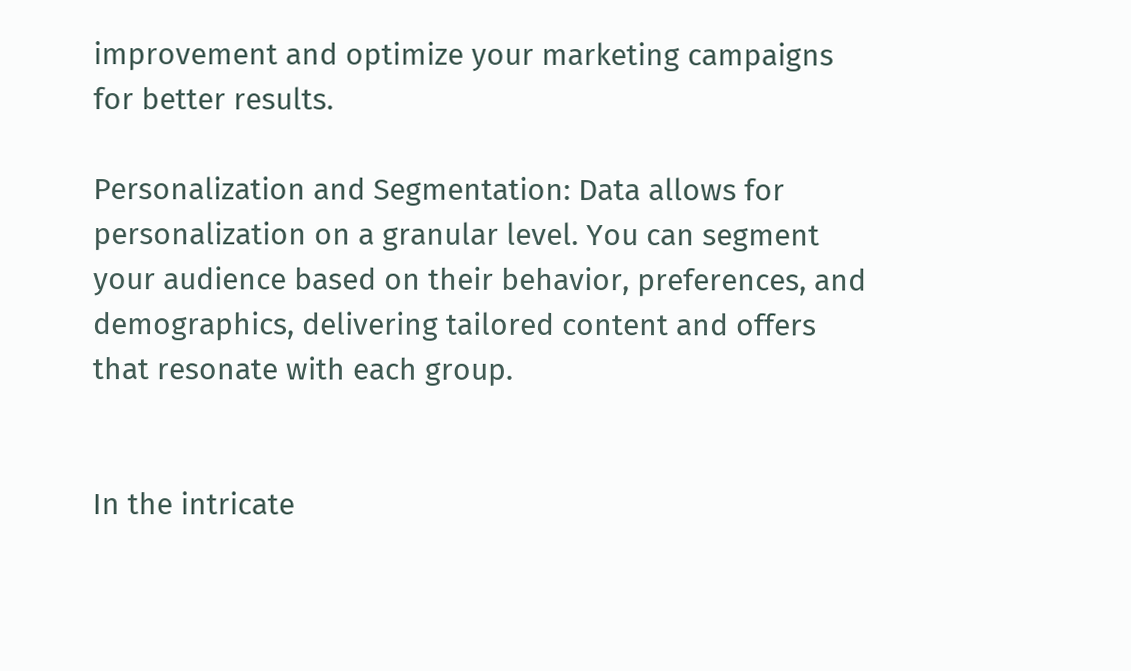improvement and optimize your marketing campaigns for better results.

Personalization and Segmentation: Data allows for personalization on a granular level. You can segment your audience based on their behavior, preferences, and demographics, delivering tailored content and offers that resonate with each group.


In the intricate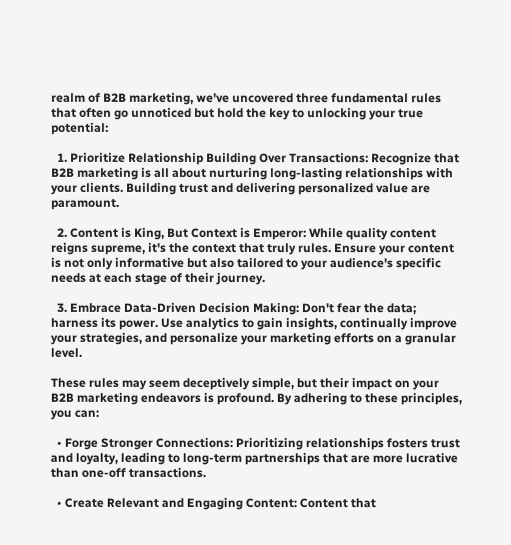realm of B2B marketing, we've uncovered three fundamental rules that often go unnoticed but hold the key to unlocking your true potential:

  1. Prioritize Relationship Building Over Transactions: Recognize that B2B marketing is all about nurturing long-lasting relationships with your clients. Building trust and delivering personalized value are paramount.

  2. Content is King, But Context is Emperor: While quality content reigns supreme, it's the context that truly rules. Ensure your content is not only informative but also tailored to your audience's specific needs at each stage of their journey.

  3. Embrace Data-Driven Decision Making: Don't fear the data; harness its power. Use analytics to gain insights, continually improve your strategies, and personalize your marketing efforts on a granular level.

These rules may seem deceptively simple, but their impact on your B2B marketing endeavors is profound. By adhering to these principles, you can:

  • Forge Stronger Connections: Prioritizing relationships fosters trust and loyalty, leading to long-term partnerships that are more lucrative than one-off transactions.

  • Create Relevant and Engaging Content: Content that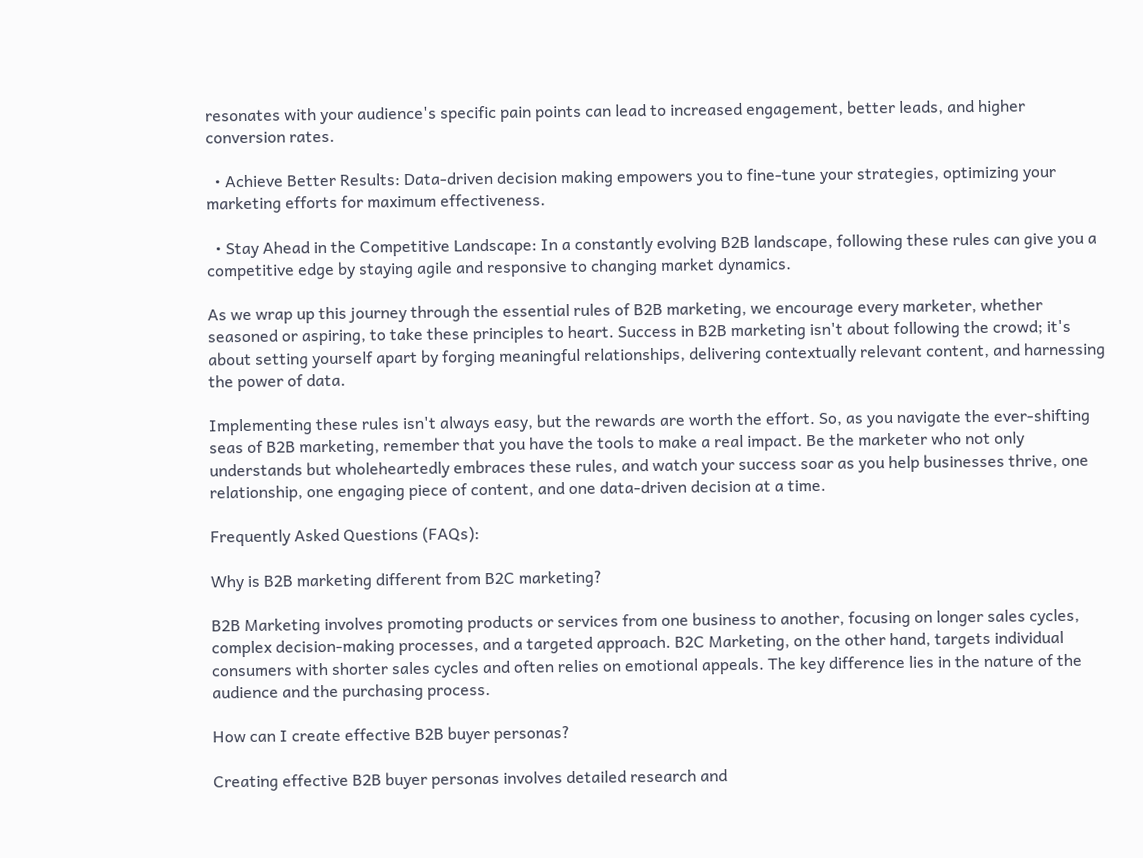resonates with your audience's specific pain points can lead to increased engagement, better leads, and higher conversion rates.

  • Achieve Better Results: Data-driven decision making empowers you to fine-tune your strategies, optimizing your marketing efforts for maximum effectiveness.

  • Stay Ahead in the Competitive Landscape: In a constantly evolving B2B landscape, following these rules can give you a competitive edge by staying agile and responsive to changing market dynamics.

As we wrap up this journey through the essential rules of B2B marketing, we encourage every marketer, whether seasoned or aspiring, to take these principles to heart. Success in B2B marketing isn't about following the crowd; it's about setting yourself apart by forging meaningful relationships, delivering contextually relevant content, and harnessing the power of data.

Implementing these rules isn't always easy, but the rewards are worth the effort. So, as you navigate the ever-shifting seas of B2B marketing, remember that you have the tools to make a real impact. Be the marketer who not only understands but wholeheartedly embraces these rules, and watch your success soar as you help businesses thrive, one relationship, one engaging piece of content, and one data-driven decision at a time.

Frequently Asked Questions (FAQs):

Why is B2B marketing different from B2C marketing?

B2B Marketing involves promoting products or services from one business to another, focusing on longer sales cycles, complex decision-making processes, and a targeted approach. B2C Marketing, on the other hand, targets individual consumers with shorter sales cycles and often relies on emotional appeals. The key difference lies in the nature of the audience and the purchasing process.

How can I create effective B2B buyer personas?

Creating effective B2B buyer personas involves detailed research and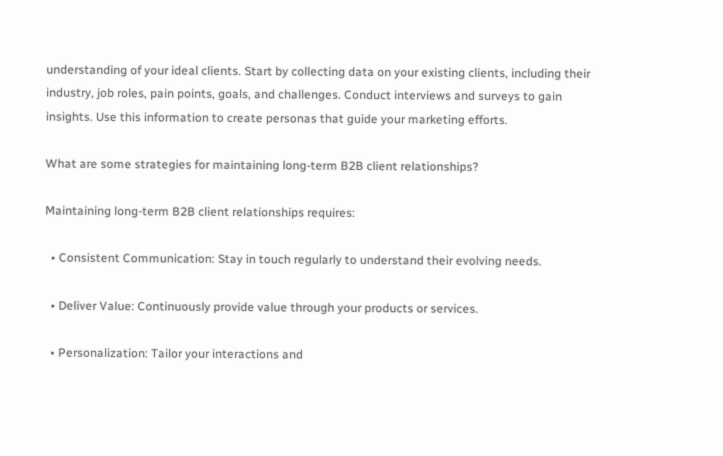understanding of your ideal clients. Start by collecting data on your existing clients, including their industry, job roles, pain points, goals, and challenges. Conduct interviews and surveys to gain insights. Use this information to create personas that guide your marketing efforts.

What are some strategies for maintaining long-term B2B client relationships?

Maintaining long-term B2B client relationships requires:

  • Consistent Communication: Stay in touch regularly to understand their evolving needs.

  • Deliver Value: Continuously provide value through your products or services.

  • Personalization: Tailor your interactions and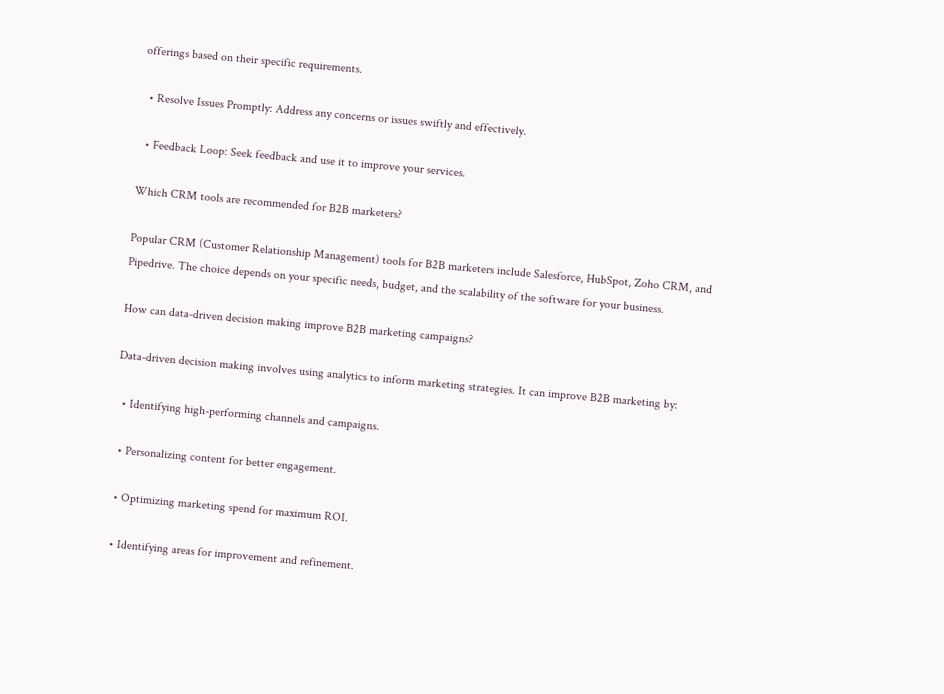offerings based on their specific requirements.

  • Resolve Issues Promptly: Address any concerns or issues swiftly and effectively.

  • Feedback Loop: Seek feedback and use it to improve your services.

Which CRM tools are recommended for B2B marketers?

Popular CRM (Customer Relationship Management) tools for B2B marketers include Salesforce, HubSpot, Zoho CRM, and Pipedrive. The choice depends on your specific needs, budget, and the scalability of the software for your business.

How can data-driven decision making improve B2B marketing campaigns?

Data-driven decision making involves using analytics to inform marketing strategies. It can improve B2B marketing by:

  • Identifying high-performing channels and campaigns.

  • Personalizing content for better engagement.

  • Optimizing marketing spend for maximum ROI.

  • Identifying areas for improvement and refinement.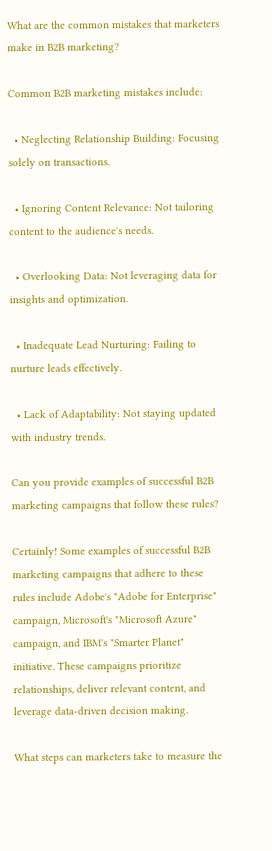What are the common mistakes that marketers make in B2B marketing?

Common B2B marketing mistakes include:

  • Neglecting Relationship Building: Focusing solely on transactions.

  • Ignoring Content Relevance: Not tailoring content to the audience's needs.

  • Overlooking Data: Not leveraging data for insights and optimization.

  • Inadequate Lead Nurturing: Failing to nurture leads effectively.

  • Lack of Adaptability: Not staying updated with industry trends.

Can you provide examples of successful B2B marketing campaigns that follow these rules?

Certainly! Some examples of successful B2B marketing campaigns that adhere to these rules include Adobe's "Adobe for Enterprise" campaign, Microsoft's "Microsoft Azure" campaign, and IBM's "Smarter Planet" initiative. These campaigns prioritize relationships, deliver relevant content, and leverage data-driven decision making.

What steps can marketers take to measure the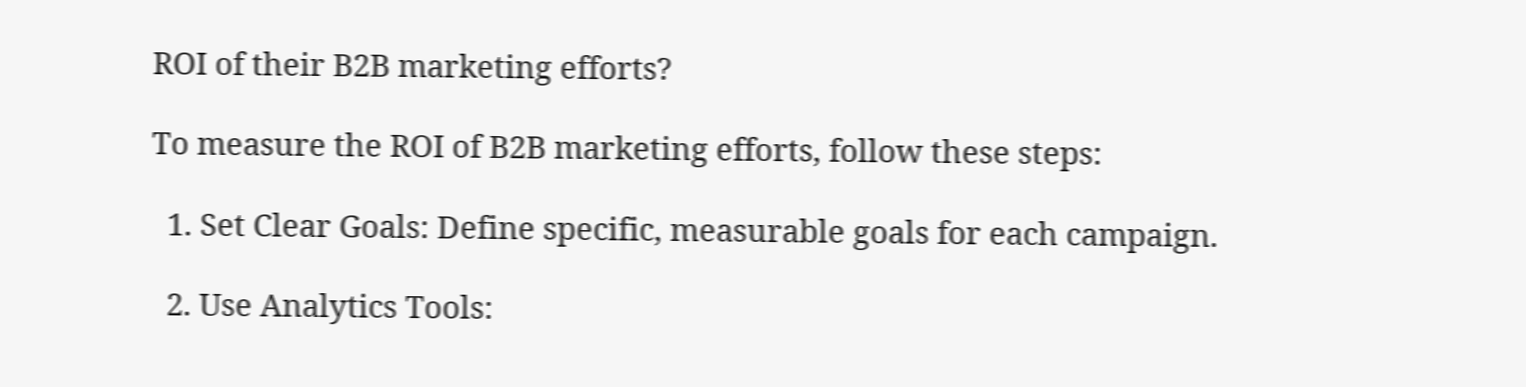ROI of their B2B marketing efforts?

To measure the ROI of B2B marketing efforts, follow these steps:

  1. Set Clear Goals: Define specific, measurable goals for each campaign.

  2. Use Analytics Tools: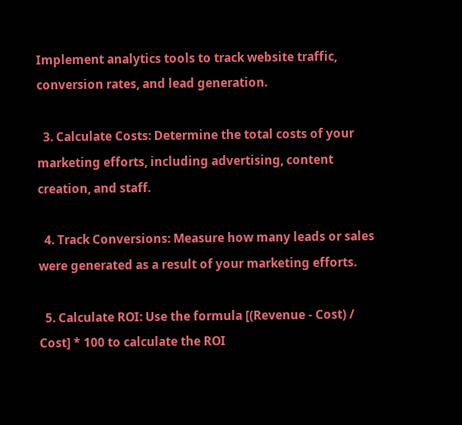Implement analytics tools to track website traffic, conversion rates, and lead generation.

  3. Calculate Costs: Determine the total costs of your marketing efforts, including advertising, content creation, and staff.

  4. Track Conversions: Measure how many leads or sales were generated as a result of your marketing efforts.

  5. Calculate ROI: Use the formula [(Revenue - Cost) / Cost] * 100 to calculate the ROI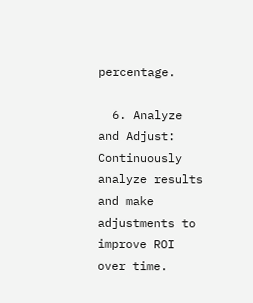percentage.

  6. Analyze and Adjust: Continuously analyze results and make adjustments to improve ROI over time.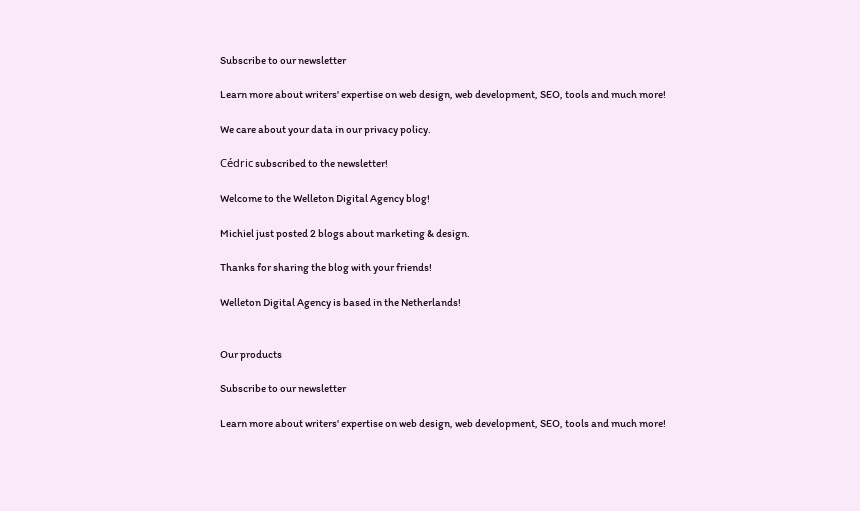Subscribe to our newsletter

Learn more about writers' expertise on web design, web development, SEO, tools and much more!

We care about your data in our privacy policy.

Cédric subscribed to the newsletter!

Welcome to the Welleton Digital Agency blog!

Michiel just posted 2 blogs about marketing & design.

Thanks for sharing the blog with your friends!

Welleton Digital Agency is based in the Netherlands!


Our products

Subscribe to our newsletter

Learn more about writers' expertise on web design, web development, SEO, tools and much more!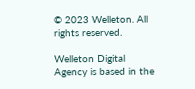© 2023 Welleton. All rights reserved.

Welleton Digital Agency is based in the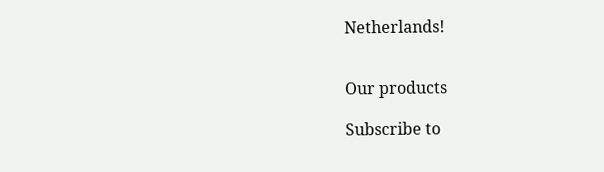Netherlands!


Our products

Subscribe to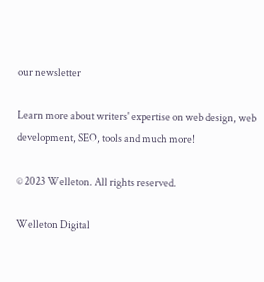our newsletter

Learn more about writers' expertise on web design, web development, SEO, tools and much more!

© 2023 Welleton. All rights reserved.

Welleton Digital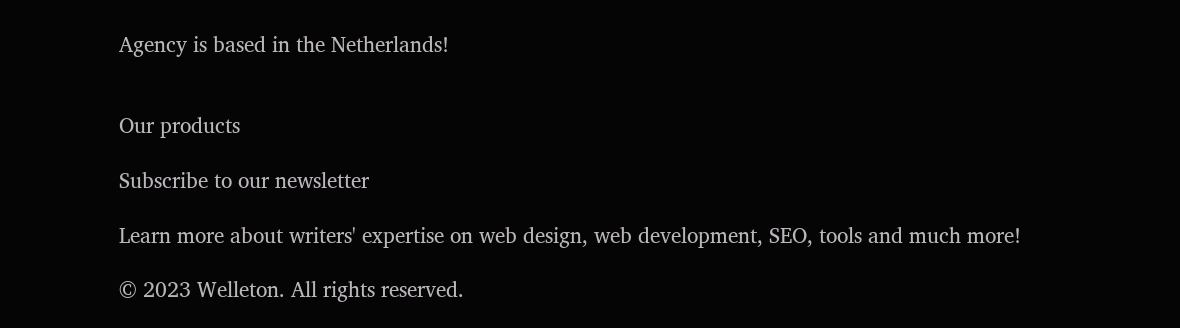Agency is based in the Netherlands!


Our products

Subscribe to our newsletter

Learn more about writers' expertise on web design, web development, SEO, tools and much more!

© 2023 Welleton. All rights reserved.